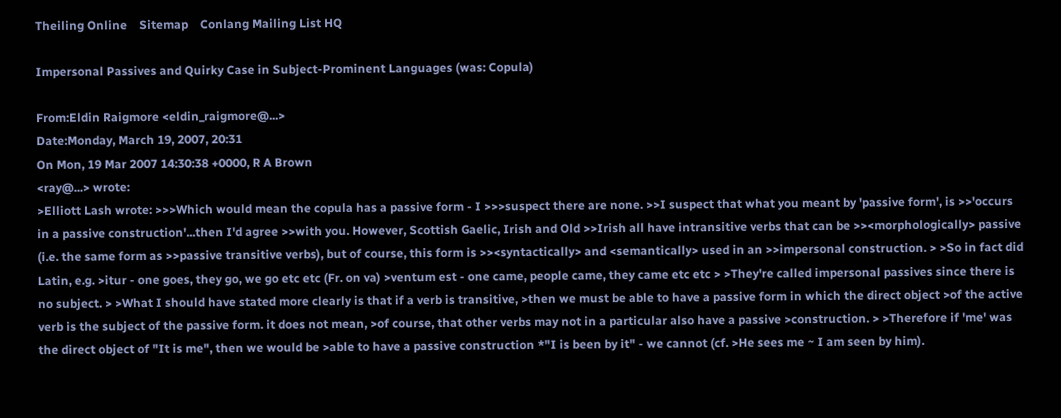Theiling Online    Sitemap    Conlang Mailing List HQ

Impersonal Passives and Quirky Case in Subject-Prominent Languages (was: Copula)

From:Eldin Raigmore <eldin_raigmore@...>
Date:Monday, March 19, 2007, 20:31
On Mon, 19 Mar 2007 14:30:38 +0000, R A Brown
<ray@...> wrote:
>Elliott Lash wrote: >>>Which would mean the copula has a passive form - I >>>suspect there are none. >>I suspect that what you meant by 'passive form', is >>'occurs in a passive construction'...then I'd agree >>with you. However, Scottish Gaelic, Irish and Old >>Irish all have intransitive verbs that can be >><morphologically> passive (i.e. the same form as >>passive transitive verbs), but of course, this form is >><syntactically> and <semantically> used in an >>impersonal construction. > >So in fact did Latin, e.g. >itur - one goes, they go, we go etc etc (Fr. on va) >ventum est - one came, people came, they came etc etc > >They're called impersonal passives since there is no subject. > >What I should have stated more clearly is that if a verb is transitive, >then we must be able to have a passive form in which the direct object >of the active verb is the subject of the passive form. it does not mean, >of course, that other verbs may not in a particular also have a passive >construction. > >Therefore if 'me' was the direct object of "It is me", then we would be >able to have a passive construction *"I is been by it" - we cannot (cf. >He sees me ~ I am seen by him).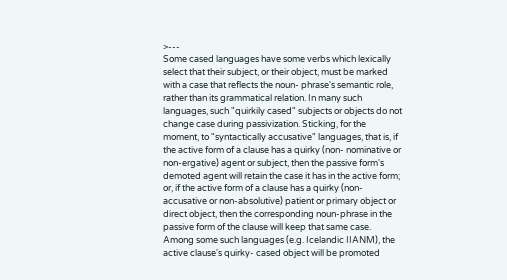>---
Some cased languages have some verbs which lexically select that their subject, or their object, must be marked with a case that reflects the noun- phrase's semantic role, rather than its grammatical relation. In many such languages, such "quirkily cased" subjects or objects do not change case during passivization. Sticking, for the moment, to "syntactically accusative" languages, that is, if the active form of a clause has a quirky (non- nominative or non-ergative) agent or subject, then the passive form's demoted agent will retain the case it has in the active form; or, if the active form of a clause has a quirky (non-accusative or non-absolutive) patient or primary object or direct object, then the corresponding noun-phrase in the passive form of the clause will keep that same case. Among some such languages (e.g. Icelandic IIANM), the active clause's quirky- cased object will be promoted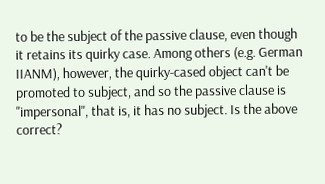to be the subject of the passive clause, even though it retains its quirky case. Among others (e.g. German IIANM), however, the quirky-cased object can't be promoted to subject, and so the passive clause is "impersonal", that is, it has no subject. Is the above correct?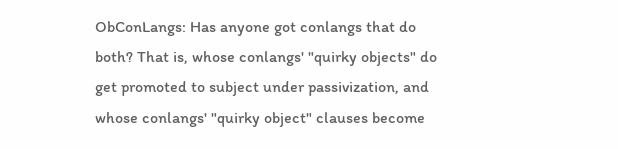ObConLangs: Has anyone got conlangs that do both? That is, whose conlangs' "quirky objects" do get promoted to subject under passivization, and whose conlangs' "quirky object" clauses become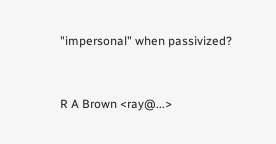"impersonal" when passivized?


R A Brown <ray@...>